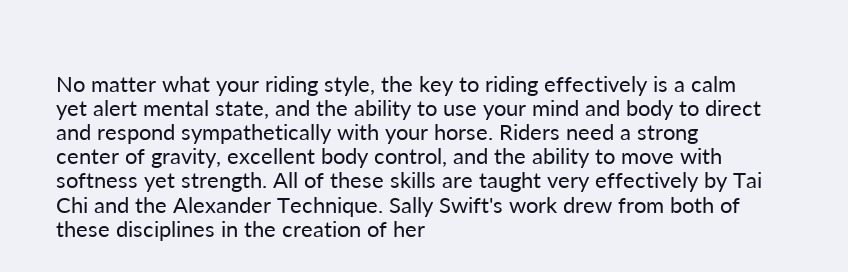No matter what your riding style, the key to riding effectively is a calm yet alert mental state, and the ability to use your mind and body to direct and respond sympathetically with your horse. Riders need a strong center of gravity, excellent body control, and the ability to move with softness yet strength. All of these skills are taught very effectively by Tai Chi and the Alexander Technique. Sally Swift's work drew from both of these disciplines in the creation of her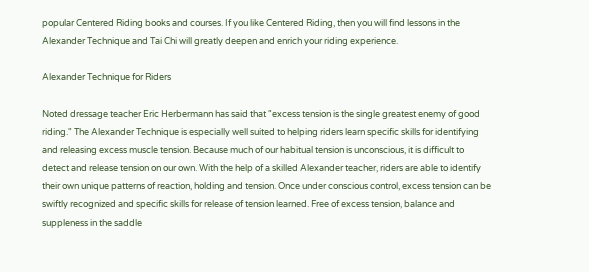popular Centered Riding books and courses. If you like Centered Riding, then you will find lessons in the Alexander Technique and Tai Chi will greatly deepen and enrich your riding experience.

Alexander Technique for Riders

Noted dressage teacher Eric Herbermann has said that "excess tension is the single greatest enemy of good riding." The Alexander Technique is especially well suited to helping riders learn specific skills for identifying and releasing excess muscle tension. Because much of our habitual tension is unconscious, it is difficult to detect and release tension on our own. With the help of a skilled Alexander teacher, riders are able to identify their own unique patterns of reaction, holding and tension. Once under conscious control, excess tension can be swiftly recognized and specific skills for release of tension learned. Free of excess tension, balance and suppleness in the saddle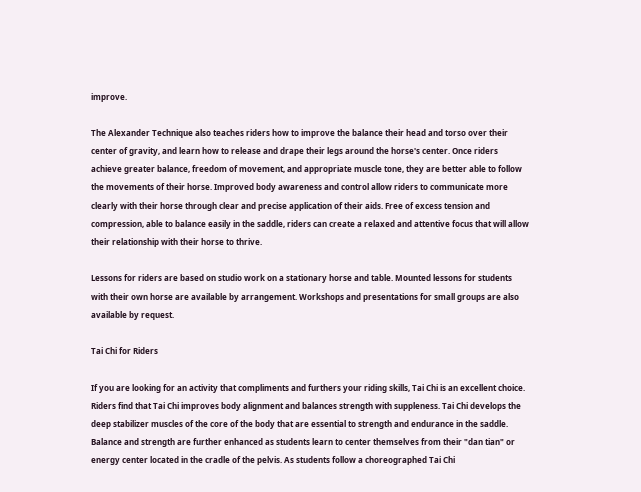improve.

The Alexander Technique also teaches riders how to improve the balance their head and torso over their center of gravity, and learn how to release and drape their legs around the horse's center. Once riders achieve greater balance, freedom of movement, and appropriate muscle tone, they are better able to follow the movements of their horse. Improved body awareness and control allow riders to communicate more clearly with their horse through clear and precise application of their aids. Free of excess tension and compression, able to balance easily in the saddle, riders can create a relaxed and attentive focus that will allow their relationship with their horse to thrive.

Lessons for riders are based on studio work on a stationary horse and table. Mounted lessons for students with their own horse are available by arrangement. Workshops and presentations for small groups are also available by request.

Tai Chi for Riders

If you are looking for an activity that compliments and furthers your riding skills, Tai Chi is an excellent choice. Riders find that Tai Chi improves body alignment and balances strength with suppleness. Tai Chi develops the deep stabilizer muscles of the core of the body that are essential to strength and endurance in the saddle. Balance and strength are further enhanced as students learn to center themselves from their "dan tian" or energy center located in the cradle of the pelvis. As students follow a choreographed Tai Chi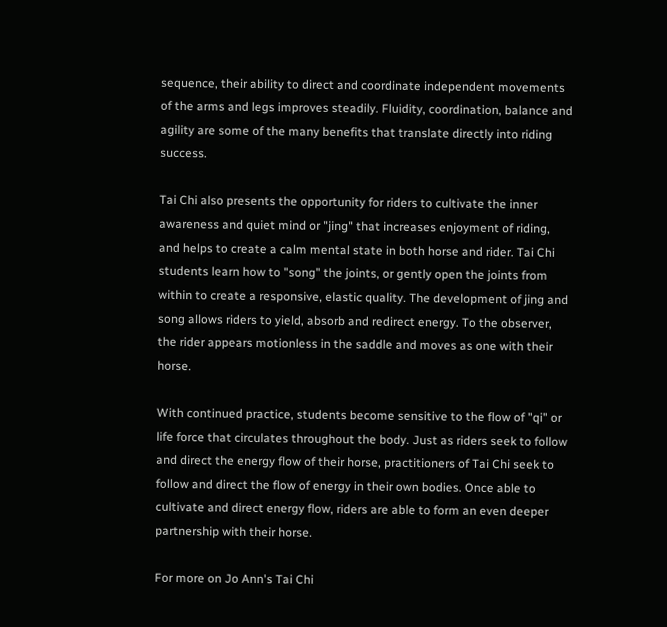sequence, their ability to direct and coordinate independent movements of the arms and legs improves steadily. Fluidity, coordination, balance and agility are some of the many benefits that translate directly into riding success.

Tai Chi also presents the opportunity for riders to cultivate the inner awareness and quiet mind or "jing" that increases enjoyment of riding, and helps to create a calm mental state in both horse and rider. Tai Chi students learn how to "song" the joints, or gently open the joints from within to create a responsive, elastic quality. The development of jing and song allows riders to yield, absorb and redirect energy. To the observer, the rider appears motionless in the saddle and moves as one with their horse.

With continued practice, students become sensitive to the flow of "qi" or life force that circulates throughout the body. Just as riders seek to follow and direct the energy flow of their horse, practitioners of Tai Chi seek to follow and direct the flow of energy in their own bodies. Once able to cultivate and direct energy flow, riders are able to form an even deeper partnership with their horse.

For more on Jo Ann's Tai Chi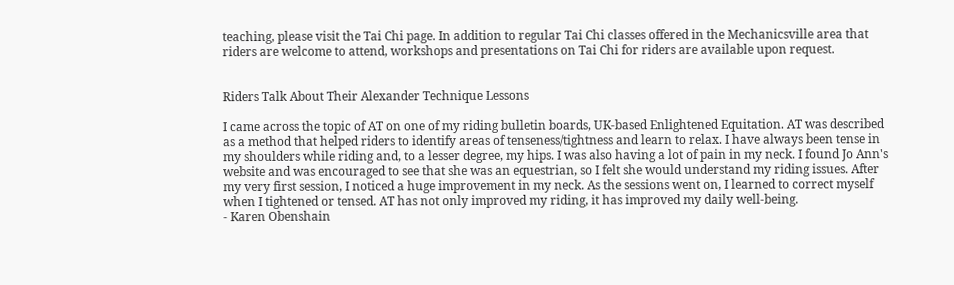teaching, please visit the Tai Chi page. In addition to regular Tai Chi classes offered in the Mechanicsville area that riders are welcome to attend, workshops and presentations on Tai Chi for riders are available upon request.


Riders Talk About Their Alexander Technique Lessons

I came across the topic of AT on one of my riding bulletin boards, UK-based Enlightened Equitation. AT was described as a method that helped riders to identify areas of tenseness/tightness and learn to relax. I have always been tense in my shoulders while riding and, to a lesser degree, my hips. I was also having a lot of pain in my neck. I found Jo Ann's website and was encouraged to see that she was an equestrian, so I felt she would understand my riding issues. After my very first session, I noticed a huge improvement in my neck. As the sessions went on, I learned to correct myself when I tightened or tensed. AT has not only improved my riding, it has improved my daily well-being.
- Karen Obenshain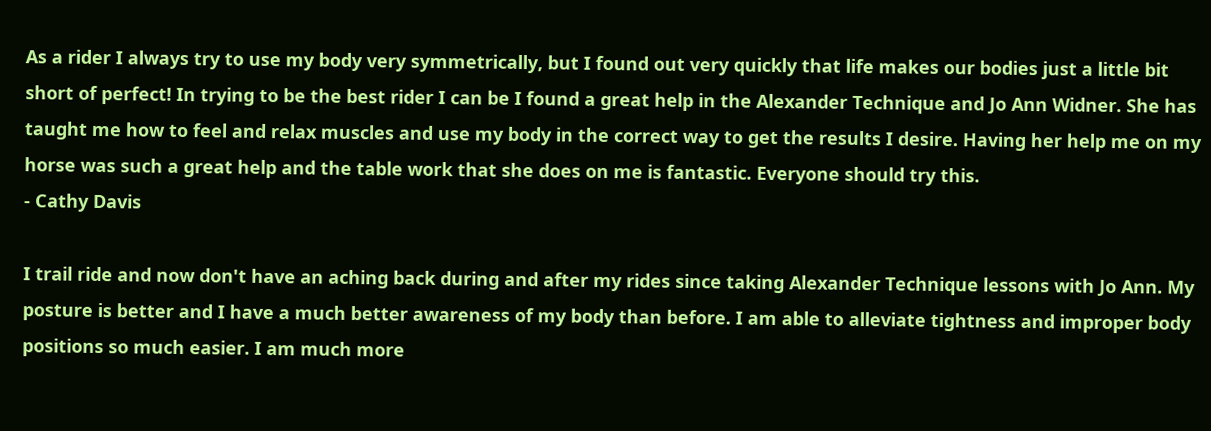As a rider I always try to use my body very symmetrically, but I found out very quickly that life makes our bodies just a little bit short of perfect! In trying to be the best rider I can be I found a great help in the Alexander Technique and Jo Ann Widner. She has taught me how to feel and relax muscles and use my body in the correct way to get the results I desire. Having her help me on my horse was such a great help and the table work that she does on me is fantastic. Everyone should try this.
- Cathy Davis

I trail ride and now don't have an aching back during and after my rides since taking Alexander Technique lessons with Jo Ann. My posture is better and I have a much better awareness of my body than before. I am able to alleviate tightness and improper body positions so much easier. I am much more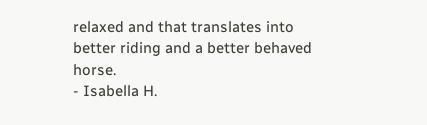relaxed and that translates into better riding and a better behaved horse.
- Isabella H.